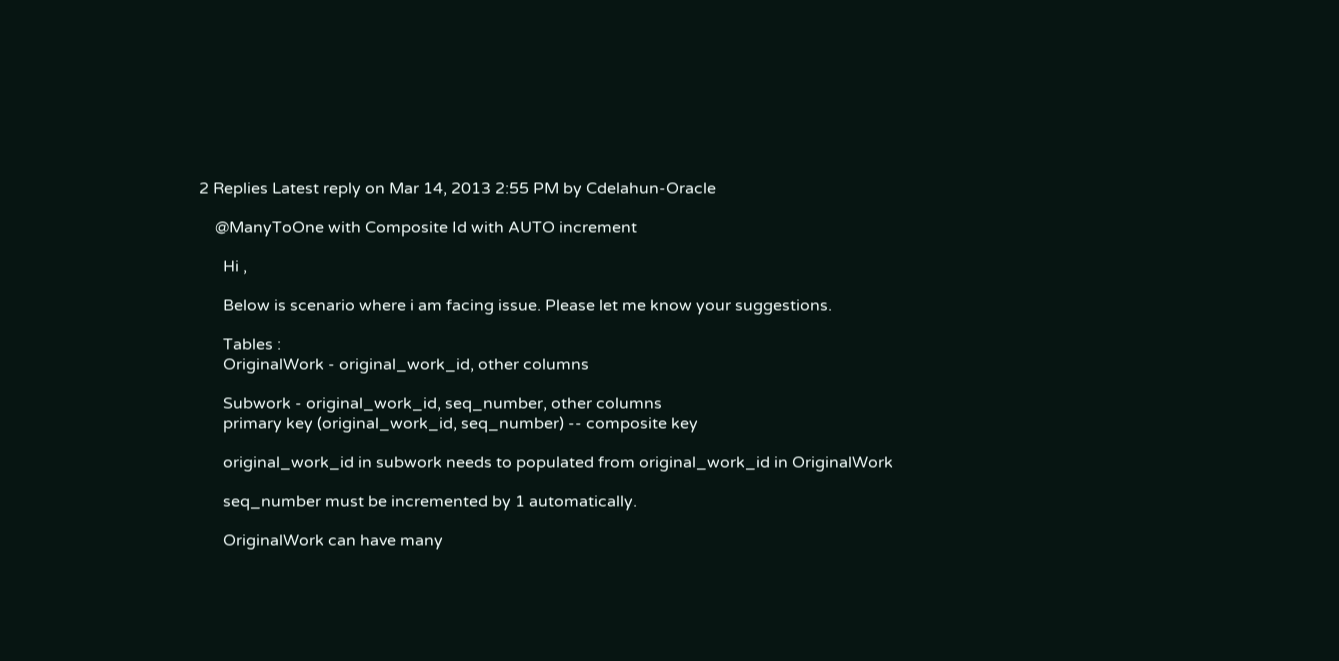2 Replies Latest reply on Mar 14, 2013 2:55 PM by Cdelahun-Oracle

    @ManyToOne with Composite Id with AUTO increment

      Hi ,

      Below is scenario where i am facing issue. Please let me know your suggestions.

      Tables :
      OriginalWork - original_work_id, other columns

      Subwork - original_work_id, seq_number, other columns
      primary key (original_work_id, seq_number) -- composite key

      original_work_id in subwork needs to populated from original_work_id in OriginalWork

      seq_number must be incremented by 1 automatically.

      OriginalWork can have many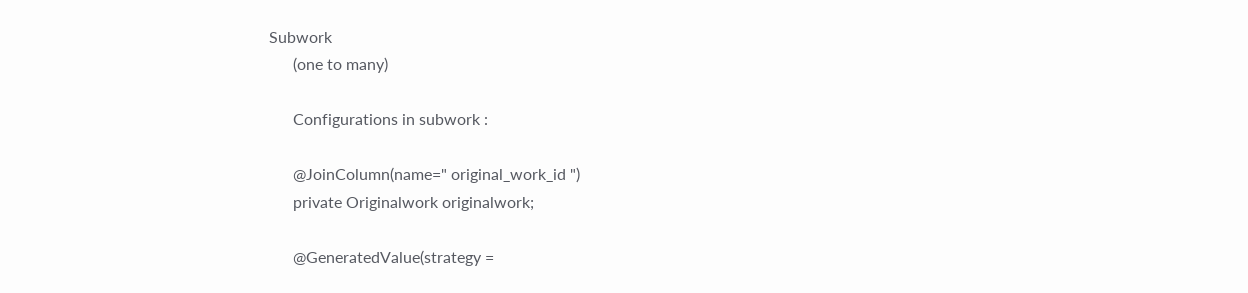Subwork
      (one to many)

      Configurations in subwork :

      @JoinColumn(name=" original_work_id ")
      private Originalwork originalwork;

      @GeneratedValue(strategy =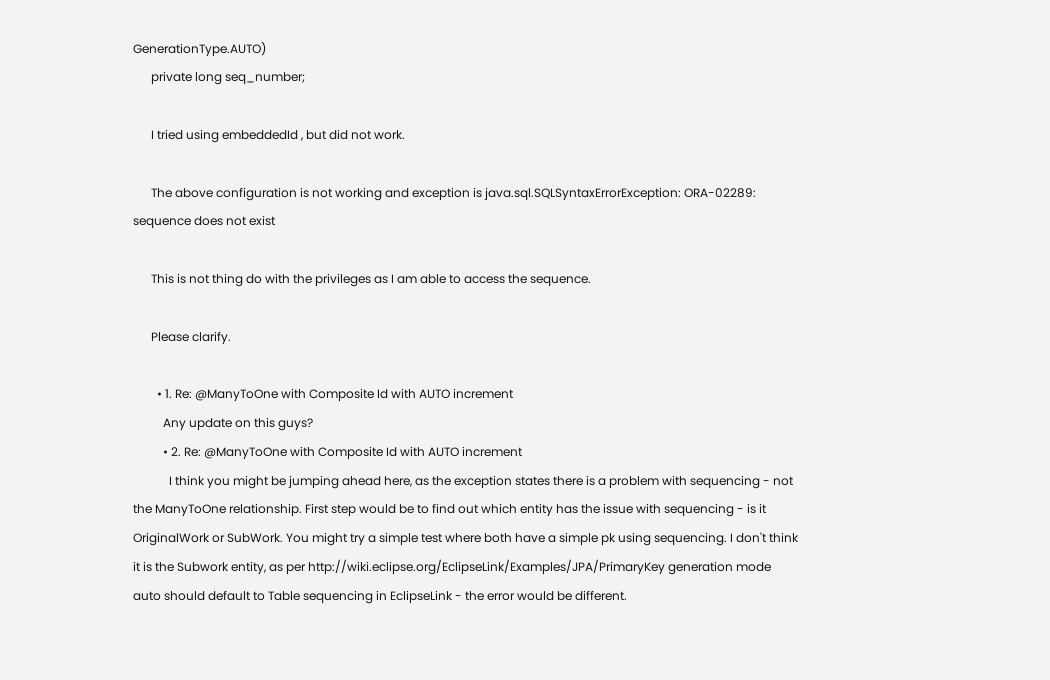GenerationType.AUTO)
      private long seq_number;

      I tried using embeddedId , but did not work.

      The above configuration is not working and exception is java.sql.SQLSyntaxErrorException: ORA-02289: sequence does not exist

      This is not thing do with the privileges as I am able to access the sequence.

      Please clarify.

        • 1. Re: @ManyToOne with Composite Id with AUTO increment
          Any update on this guys?
          • 2. Re: @ManyToOne with Composite Id with AUTO increment
            I think you might be jumping ahead here, as the exception states there is a problem with sequencing - not the ManyToOne relationship. First step would be to find out which entity has the issue with sequencing - is it OriginalWork or SubWork. You might try a simple test where both have a simple pk using sequencing. I don't think it is the Subwork entity, as per http://wiki.eclipse.org/EclipseLink/Examples/JPA/PrimaryKey generation mode auto should default to Table sequencing in EclipseLink - the error would be different.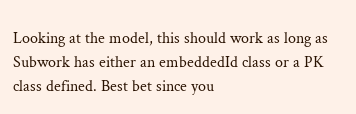Looking at the model, this should work as long as Subwork has either an embeddedId class or a PK class defined. Best bet since you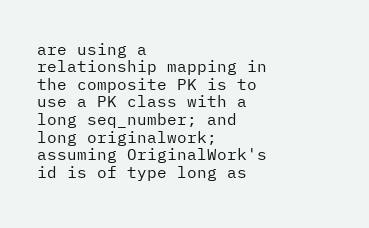are using a relationship mapping in the composite PK is to use a PK class with a long seq_number; and long originalwork; assuming OriginalWork's id is of type long as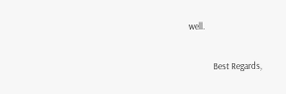well.

            Best Regards,